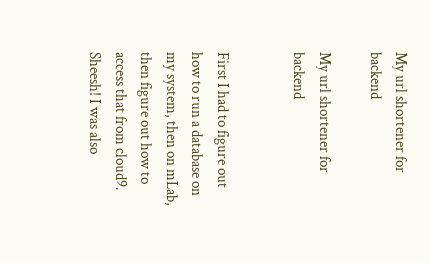My url shortener for backend

My url shortener for backend


First I had to figure out how to run a database on my system, then on mLab, then figure out how to access that from cloud9. Sheesh! I was also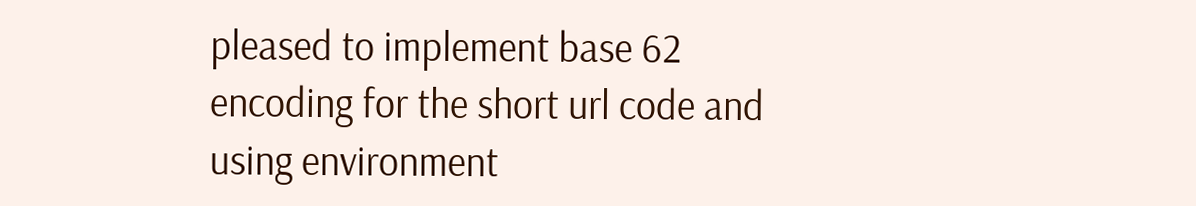pleased to implement base 62 encoding for the short url code and using environment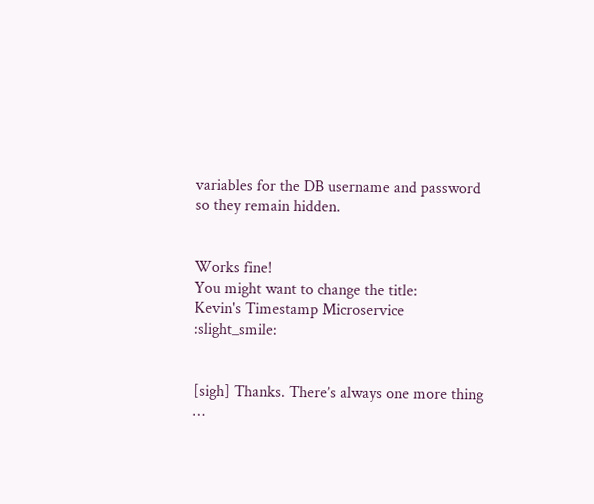variables for the DB username and password so they remain hidden.


Works fine!
You might want to change the title:
Kevin's Timestamp Microservice :slight_smile:


[sigh] Thanks. There’s always one more thing …